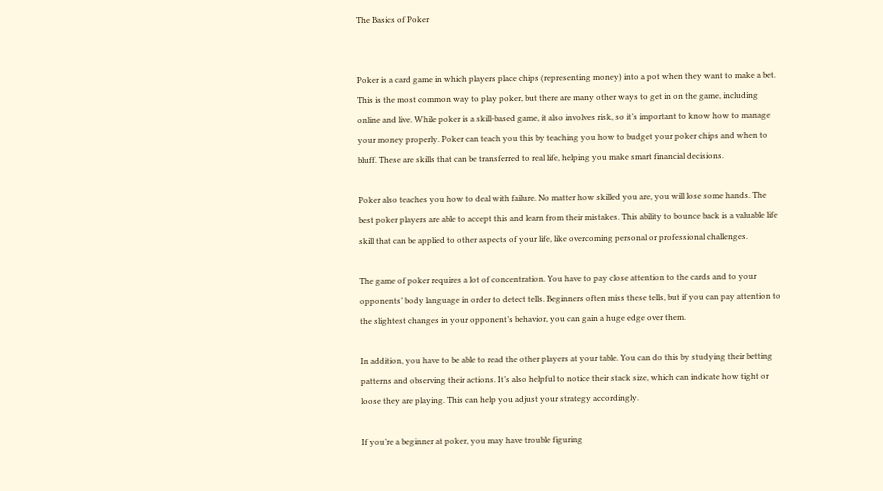The Basics of Poker


Poker is a card game in which players place chips (representing money) into a pot when they want to make a bet. This is the most common way to play poker, but there are many other ways to get in on the game, including online and live. While poker is a skill-based game, it also involves risk, so it’s important to know how to manage your money properly. Poker can teach you this by teaching you how to budget your poker chips and when to bluff. These are skills that can be transferred to real life, helping you make smart financial decisions.

Poker also teaches you how to deal with failure. No matter how skilled you are, you will lose some hands. The best poker players are able to accept this and learn from their mistakes. This ability to bounce back is a valuable life skill that can be applied to other aspects of your life, like overcoming personal or professional challenges.

The game of poker requires a lot of concentration. You have to pay close attention to the cards and to your opponents’ body language in order to detect tells. Beginners often miss these tells, but if you can pay attention to the slightest changes in your opponent’s behavior, you can gain a huge edge over them.

In addition, you have to be able to read the other players at your table. You can do this by studying their betting patterns and observing their actions. It’s also helpful to notice their stack size, which can indicate how tight or loose they are playing. This can help you adjust your strategy accordingly.

If you’re a beginner at poker, you may have trouble figuring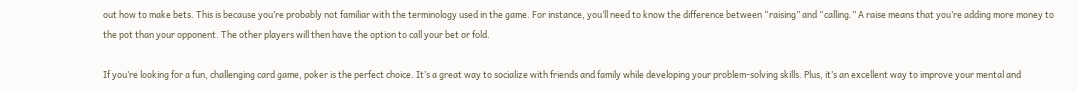out how to make bets. This is because you’re probably not familiar with the terminology used in the game. For instance, you’ll need to know the difference between “raising” and “calling.” A raise means that you’re adding more money to the pot than your opponent. The other players will then have the option to call your bet or fold.

If you’re looking for a fun, challenging card game, poker is the perfect choice. It’s a great way to socialize with friends and family while developing your problem-solving skills. Plus, it’s an excellent way to improve your mental and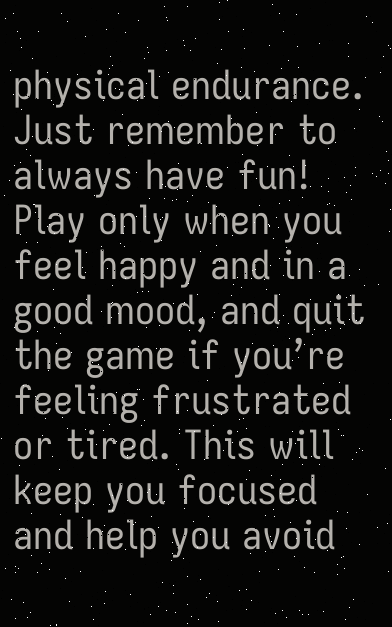physical endurance. Just remember to always have fun! Play only when you feel happy and in a good mood, and quit the game if you’re feeling frustrated or tired. This will keep you focused and help you avoid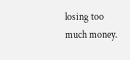losing too much money.